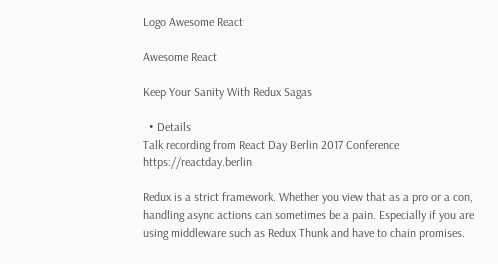Logo Awesome React

Awesome React

Keep Your Sanity With Redux Sagas

  • Details
Talk recording from React Day Berlin 2017 Conference https://reactday.berlin

Redux is a strict framework. Whether you view that as a pro or a con, handling async actions can sometimes be a pain. Especially if you are using middleware such as Redux Thunk and have to chain promises.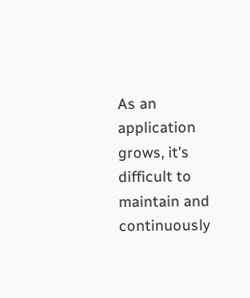As an application grows, it's difficult to maintain and continuously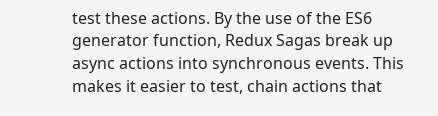test these actions. By the use of the ES6 generator function, Redux Sagas break up async actions into synchronous events. This makes it easier to test, chain actions that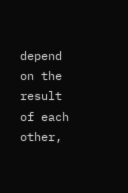depend on the result of each other,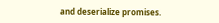and deserialize promises.